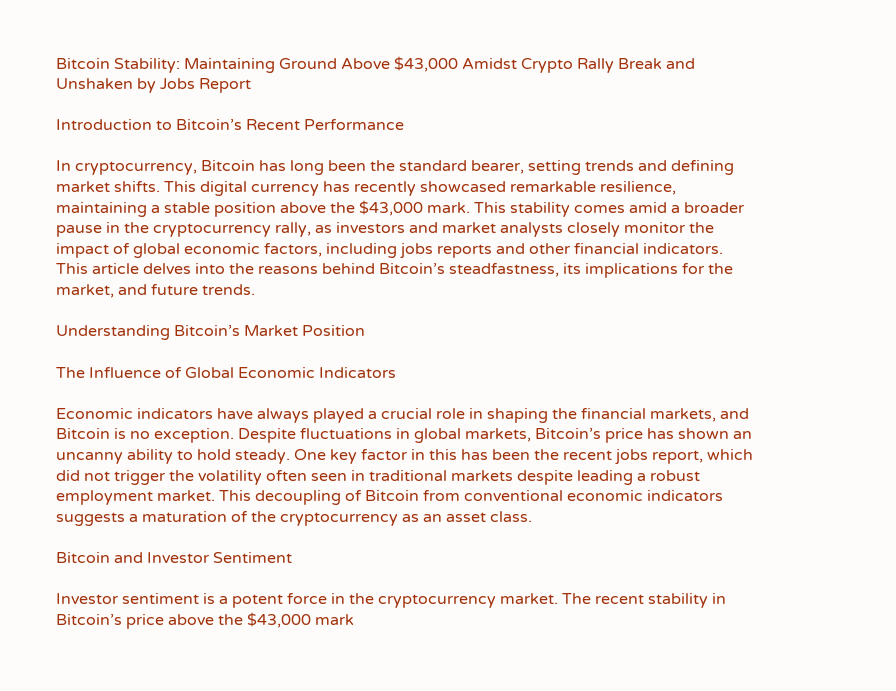Bitcoin Stability: Maintaining Ground Above $43,000 Amidst Crypto Rally Break and Unshaken by Jobs Report

Introduction to Bitcoin’s Recent Performance

In cryptocurrency, Bitcoin has long been the standard bearer, setting trends and defining market shifts. This digital currency has recently showcased remarkable resilience, maintaining a stable position above the $43,000 mark. This stability comes amid a broader pause in the cryptocurrency rally, as investors and market analysts closely monitor the impact of global economic factors, including jobs reports and other financial indicators. This article delves into the reasons behind Bitcoin’s steadfastness, its implications for the market, and future trends.

Understanding Bitcoin’s Market Position

The Influence of Global Economic Indicators

Economic indicators have always played a crucial role in shaping the financial markets, and Bitcoin is no exception. Despite fluctuations in global markets, Bitcoin’s price has shown an uncanny ability to hold steady. One key factor in this has been the recent jobs report, which did not trigger the volatility often seen in traditional markets despite leading a robust employment market. This decoupling of Bitcoin from conventional economic indicators suggests a maturation of the cryptocurrency as an asset class.

Bitcoin and Investor Sentiment

Investor sentiment is a potent force in the cryptocurrency market. The recent stability in Bitcoin’s price above the $43,000 mark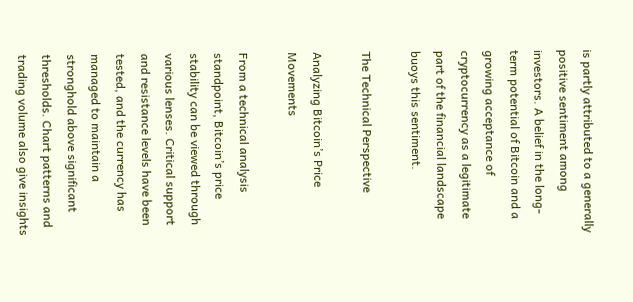is partly attributed to a generally positive sentiment among investors. A belief in the long-term potential of Bitcoin and a growing acceptance of cryptocurrency as a legitimate part of the financial landscape buoys this sentiment.

The Technical Perspective

Analyzing Bitcoin’s Price Movements

From a technical analysis standpoint, Bitcoin’s price stability can be viewed through various lenses. Critical support and resistance levels have been tested, and the currency has managed to maintain a stronghold above significant thresholds. Chart patterns and trading volume also give insights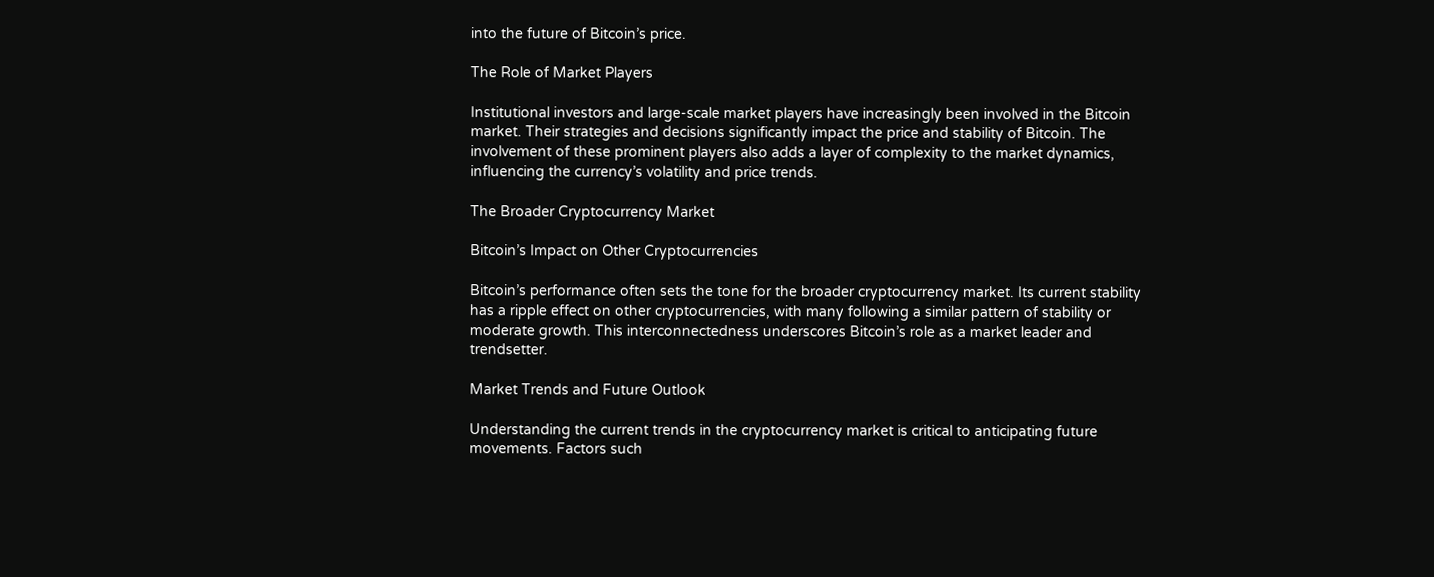into the future of Bitcoin’s price.

The Role of Market Players

Institutional investors and large-scale market players have increasingly been involved in the Bitcoin market. Their strategies and decisions significantly impact the price and stability of Bitcoin. The involvement of these prominent players also adds a layer of complexity to the market dynamics, influencing the currency’s volatility and price trends.

The Broader Cryptocurrency Market

Bitcoin’s Impact on Other Cryptocurrencies

Bitcoin’s performance often sets the tone for the broader cryptocurrency market. Its current stability has a ripple effect on other cryptocurrencies, with many following a similar pattern of stability or moderate growth. This interconnectedness underscores Bitcoin’s role as a market leader and trendsetter.

Market Trends and Future Outlook

Understanding the current trends in the cryptocurrency market is critical to anticipating future movements. Factors such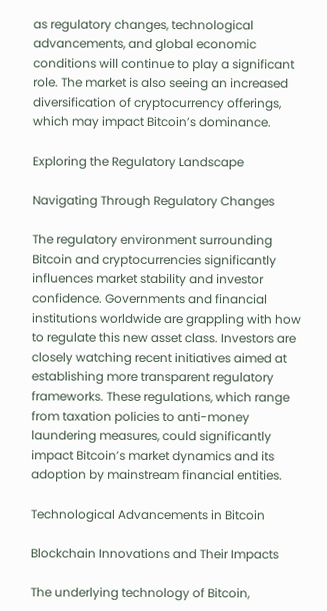as regulatory changes, technological advancements, and global economic conditions will continue to play a significant role. The market is also seeing an increased diversification of cryptocurrency offerings, which may impact Bitcoin’s dominance.

Exploring the Regulatory Landscape

Navigating Through Regulatory Changes

The regulatory environment surrounding Bitcoin and cryptocurrencies significantly influences market stability and investor confidence. Governments and financial institutions worldwide are grappling with how to regulate this new asset class. Investors are closely watching recent initiatives aimed at establishing more transparent regulatory frameworks. These regulations, which range from taxation policies to anti-money laundering measures, could significantly impact Bitcoin’s market dynamics and its adoption by mainstream financial entities.

Technological Advancements in Bitcoin

Blockchain Innovations and Their Impacts

The underlying technology of Bitcoin,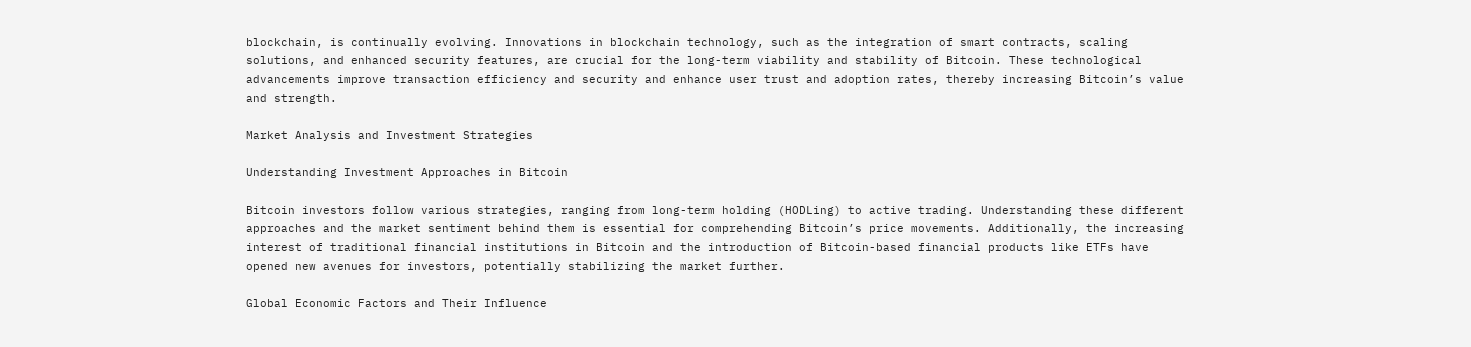blockchain, is continually evolving. Innovations in blockchain technology, such as the integration of smart contracts, scaling solutions, and enhanced security features, are crucial for the long-term viability and stability of Bitcoin. These technological advancements improve transaction efficiency and security and enhance user trust and adoption rates, thereby increasing Bitcoin’s value and strength.

Market Analysis and Investment Strategies

Understanding Investment Approaches in Bitcoin

Bitcoin investors follow various strategies, ranging from long-term holding (HODLing) to active trading. Understanding these different approaches and the market sentiment behind them is essential for comprehending Bitcoin’s price movements. Additionally, the increasing interest of traditional financial institutions in Bitcoin and the introduction of Bitcoin-based financial products like ETFs have opened new avenues for investors, potentially stabilizing the market further.

Global Economic Factors and Their Influence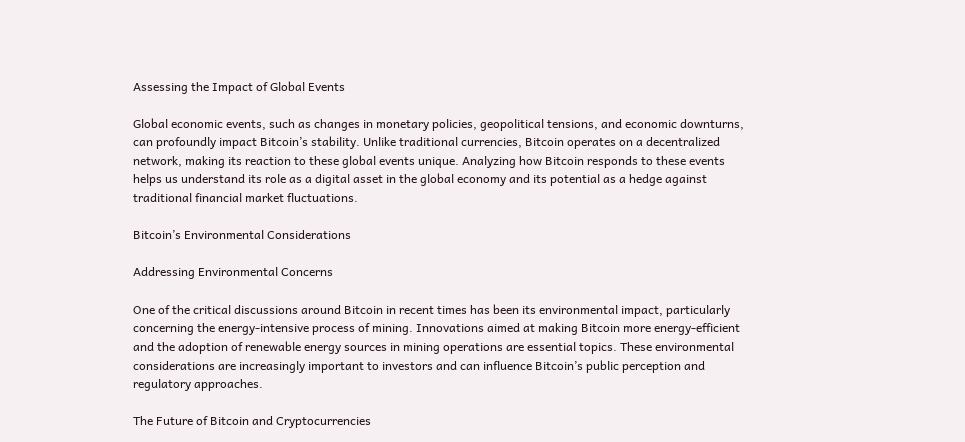Assessing the Impact of Global Events

Global economic events, such as changes in monetary policies, geopolitical tensions, and economic downturns, can profoundly impact Bitcoin’s stability. Unlike traditional currencies, Bitcoin operates on a decentralized network, making its reaction to these global events unique. Analyzing how Bitcoin responds to these events helps us understand its role as a digital asset in the global economy and its potential as a hedge against traditional financial market fluctuations.

Bitcoin’s Environmental Considerations

Addressing Environmental Concerns

One of the critical discussions around Bitcoin in recent times has been its environmental impact, particularly concerning the energy-intensive process of mining. Innovations aimed at making Bitcoin more energy-efficient and the adoption of renewable energy sources in mining operations are essential topics. These environmental considerations are increasingly important to investors and can influence Bitcoin’s public perception and regulatory approaches.

The Future of Bitcoin and Cryptocurrencies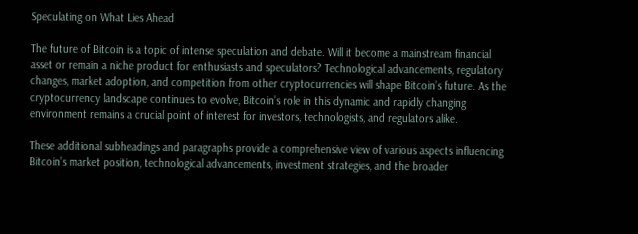Speculating on What Lies Ahead

The future of Bitcoin is a topic of intense speculation and debate. Will it become a mainstream financial asset or remain a niche product for enthusiasts and speculators? Technological advancements, regulatory changes, market adoption, and competition from other cryptocurrencies will shape Bitcoin’s future. As the cryptocurrency landscape continues to evolve, Bitcoin’s role in this dynamic and rapidly changing environment remains a crucial point of interest for investors, technologists, and regulators alike.

These additional subheadings and paragraphs provide a comprehensive view of various aspects influencing Bitcoin’s market position, technological advancements, investment strategies, and the broader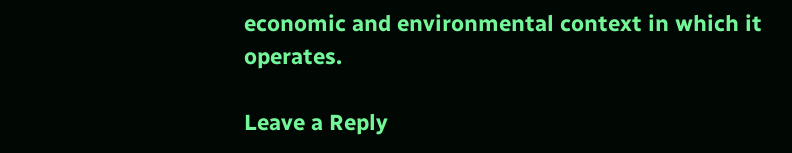economic and environmental context in which it operates.

Leave a Reply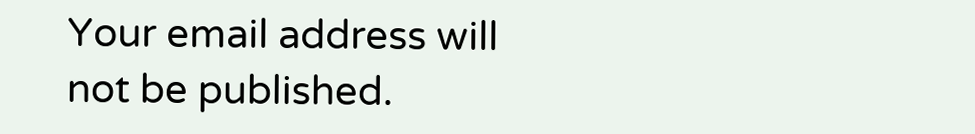Your email address will not be published.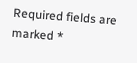Required fields are marked *